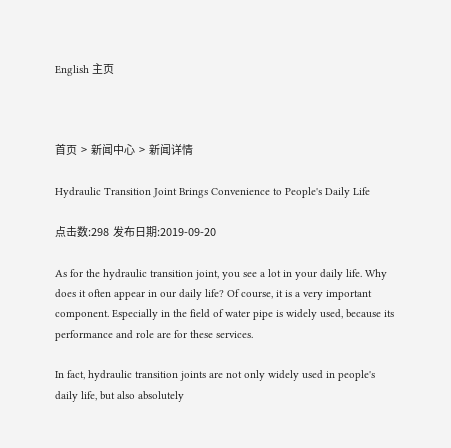English 主页



首页  >  新闻中心  >  新闻详情

Hydraulic Transition Joint Brings Convenience to People's Daily Life

点击数:298  发布日期:2019-09-20

As for the hydraulic transition joint, you see a lot in your daily life. Why does it often appear in our daily life? Of course, it is a very important component. Especially in the field of water pipe is widely used, because its performance and role are for these services.

In fact, hydraulic transition joints are not only widely used in people's daily life, but also absolutely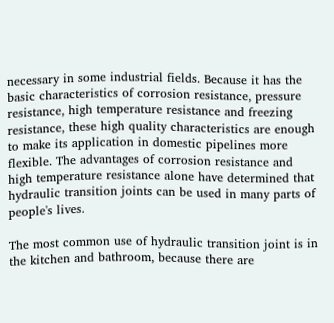necessary in some industrial fields. Because it has the basic characteristics of corrosion resistance, pressure resistance, high temperature resistance and freezing resistance, these high quality characteristics are enough to make its application in domestic pipelines more flexible. The advantages of corrosion resistance and high temperature resistance alone have determined that hydraulic transition joints can be used in many parts of people's lives.

The most common use of hydraulic transition joint is in the kitchen and bathroom, because there are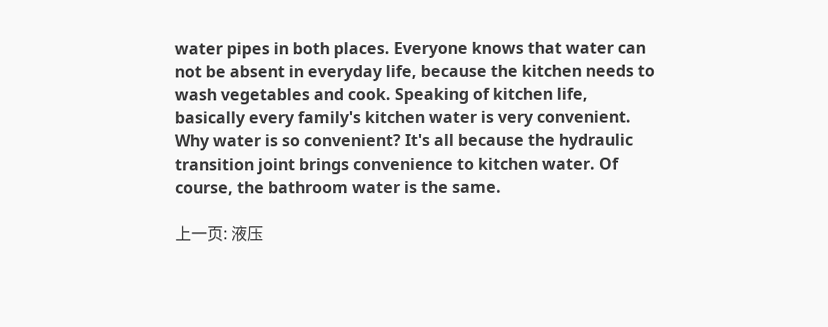water pipes in both places. Everyone knows that water can not be absent in everyday life, because the kitchen needs to wash vegetables and cook. Speaking of kitchen life, basically every family's kitchen water is very convenient. Why water is so convenient? It's all because the hydraulic transition joint brings convenience to kitchen water. Of course, the bathroom water is the same.

上一页: 液压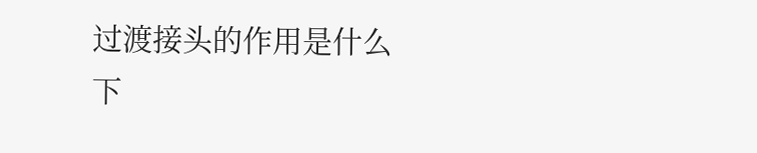过渡接头的作用是什么
下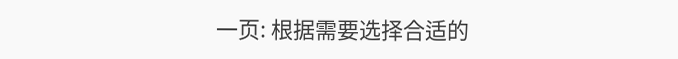一页: 根据需要选择合适的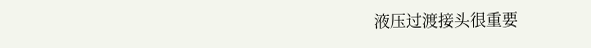液压过渡接头很重要